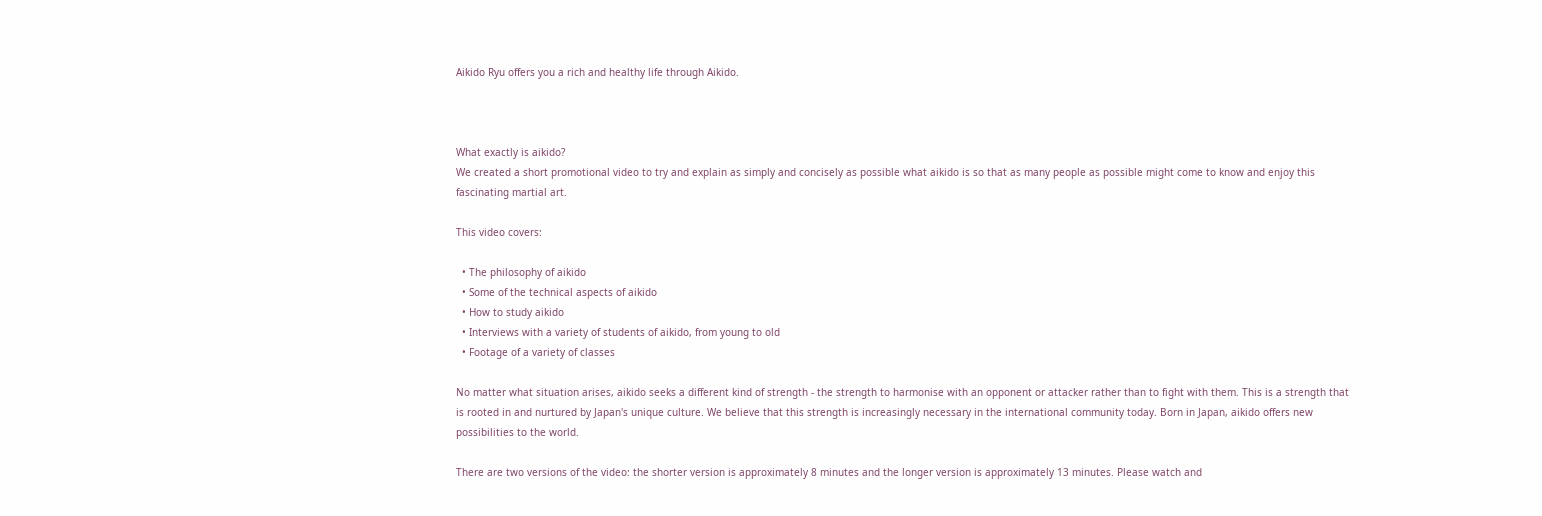Aikido Ryu offers you a rich and healthy life through Aikido.



What exactly is aikido?
We created a short promotional video to try and explain as simply and concisely as possible what aikido is so that as many people as possible might come to know and enjoy this fascinating martial art.

This video covers:

  • The philosophy of aikido
  • Some of the technical aspects of aikido
  • How to study aikido
  • Interviews with a variety of students of aikido, from young to old
  • Footage of a variety of classes

No matter what situation arises, aikido seeks a different kind of strength - the strength to harmonise with an opponent or attacker rather than to fight with them. This is a strength that is rooted in and nurtured by Japan's unique culture. We believe that this strength is increasingly necessary in the international community today. Born in Japan, aikido offers new possibilities to the world.

There are two versions of the video: the shorter version is approximately 8 minutes and the longer version is approximately 13 minutes. Please watch and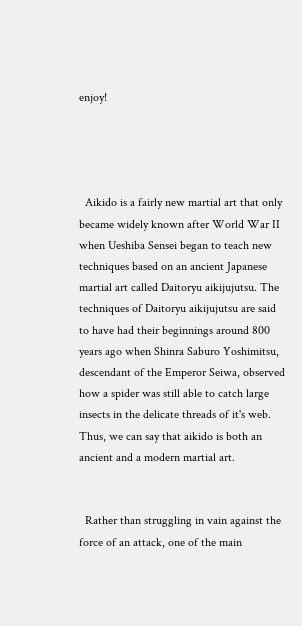enjoy!




  Aikido is a fairly new martial art that only became widely known after World War II when Ueshiba Sensei began to teach new techniques based on an ancient Japanese martial art called Daitoryu aikijujutsu. The techniques of Daitoryu aikijujutsu are said to have had their beginnings around 800 years ago when Shinra Saburo Yoshimitsu, descendant of the Emperor Seiwa, observed how a spider was still able to catch large insects in the delicate threads of it's web. Thus, we can say that aikido is both an ancient and a modern martial art.


  Rather than struggling in vain against the force of an attack, one of the main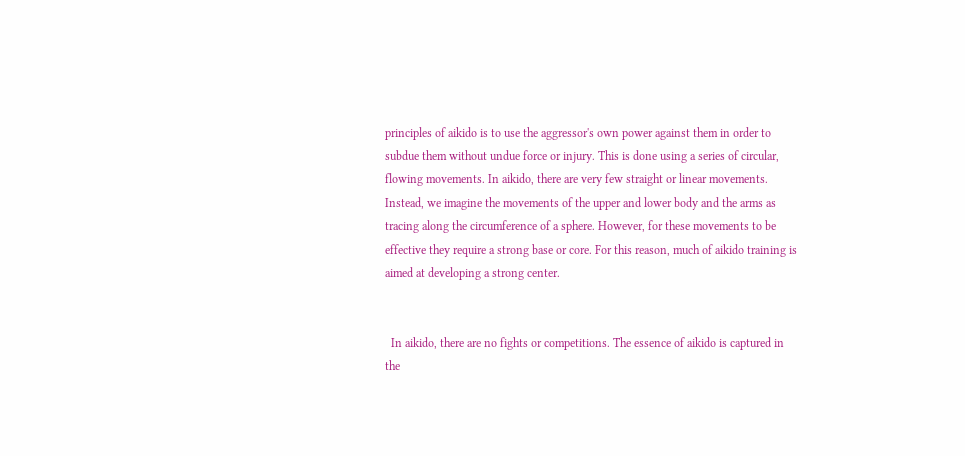principles of aikido is to use the aggressor's own power against them in order to subdue them without undue force or injury. This is done using a series of circular, flowing movements. In aikido, there are very few straight or linear movements. Instead, we imagine the movements of the upper and lower body and the arms as tracing along the circumference of a sphere. However, for these movements to be effective they require a strong base or core. For this reason, much of aikido training is aimed at developing a strong center.


  In aikido, there are no fights or competitions. The essence of aikido is captured in the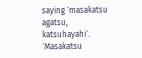saying `masakatsu agatsu, katsuhayahi`. `Masakatsu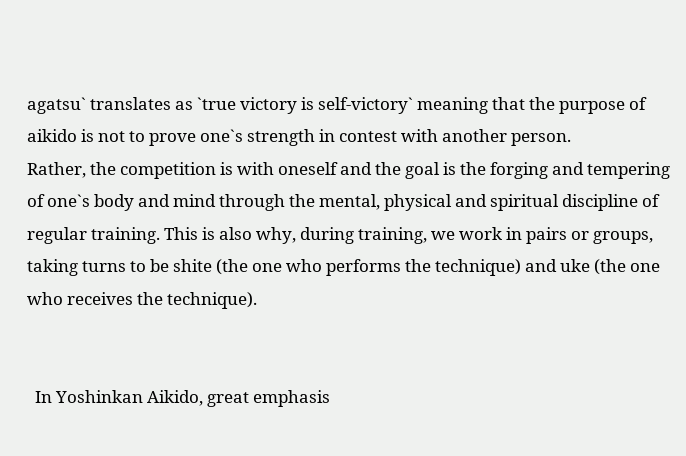agatsu` translates as `true victory is self-victory` meaning that the purpose of aikido is not to prove one`s strength in contest with another person.
Rather, the competition is with oneself and the goal is the forging and tempering of one`s body and mind through the mental, physical and spiritual discipline of regular training. This is also why, during training, we work in pairs or groups, taking turns to be shite (the one who performs the technique) and uke (the one who receives the technique).


  In Yoshinkan Aikido, great emphasis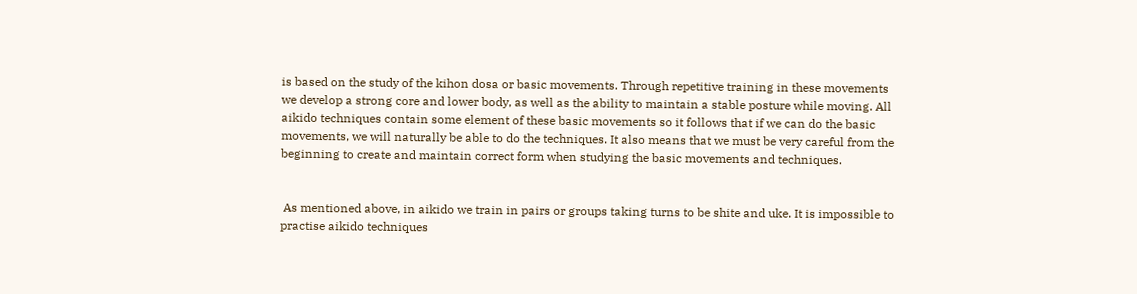is based on the study of the kihon dosa or basic movements. Through repetitive training in these movements we develop a strong core and lower body, as well as the ability to maintain a stable posture while moving. All aikido techniques contain some element of these basic movements so it follows that if we can do the basic movements, we will naturally be able to do the techniques. It also means that we must be very careful from the beginning to create and maintain correct form when studying the basic movements and techniques.


 As mentioned above, in aikido we train in pairs or groups taking turns to be shite and uke. It is impossible to practise aikido techniques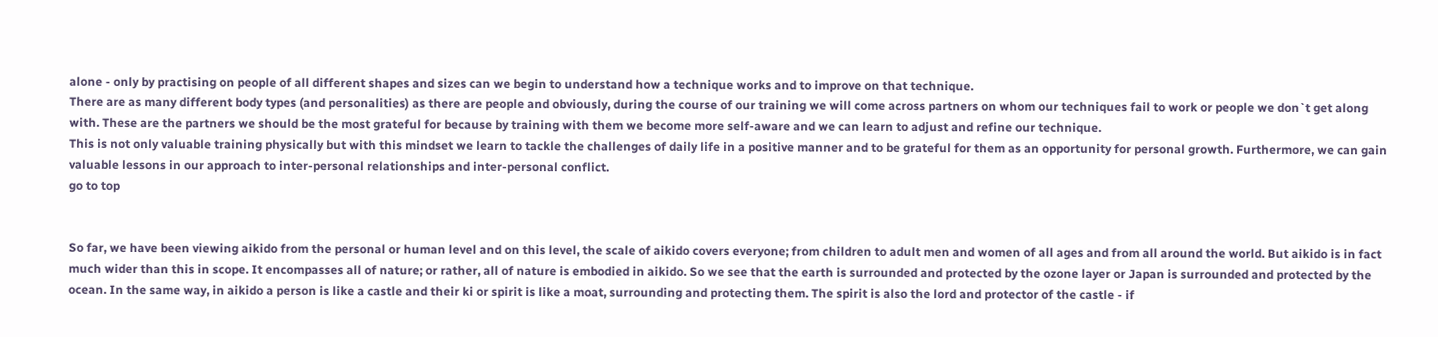alone - only by practising on people of all different shapes and sizes can we begin to understand how a technique works and to improve on that technique.
There are as many different body types (and personalities) as there are people and obviously, during the course of our training we will come across partners on whom our techniques fail to work or people we don`t get along with. These are the partners we should be the most grateful for because by training with them we become more self-aware and we can learn to adjust and refine our technique.
This is not only valuable training physically but with this mindset we learn to tackle the challenges of daily life in a positive manner and to be grateful for them as an opportunity for personal growth. Furthermore, we can gain valuable lessons in our approach to inter-personal relationships and inter-personal conflict.
go to top


So far, we have been viewing aikido from the personal or human level and on this level, the scale of aikido covers everyone; from children to adult men and women of all ages and from all around the world. But aikido is in fact much wider than this in scope. It encompasses all of nature; or rather, all of nature is embodied in aikido. So we see that the earth is surrounded and protected by the ozone layer or Japan is surrounded and protected by the ocean. In the same way, in aikido a person is like a castle and their ki or spirit is like a moat, surrounding and protecting them. The spirit is also the lord and protector of the castle - if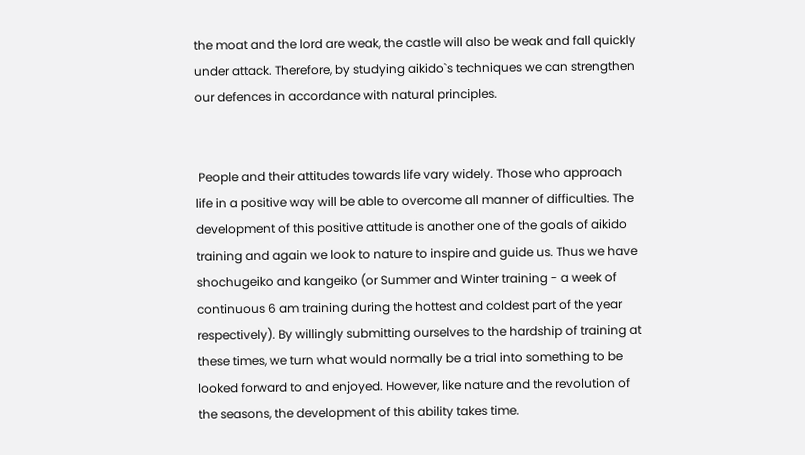the moat and the lord are weak, the castle will also be weak and fall quickly under attack. Therefore, by studying aikido`s techniques we can strengthen our defences in accordance with natural principles.


 People and their attitudes towards life vary widely. Those who approach life in a positive way will be able to overcome all manner of difficulties. The development of this positive attitude is another one of the goals of aikido training and again we look to nature to inspire and guide us. Thus we have shochugeiko and kangeiko (or Summer and Winter training - a week of continuous 6 am training during the hottest and coldest part of the year respectively). By willingly submitting ourselves to the hardship of training at these times, we turn what would normally be a trial into something to be looked forward to and enjoyed. However, like nature and the revolution of the seasons, the development of this ability takes time.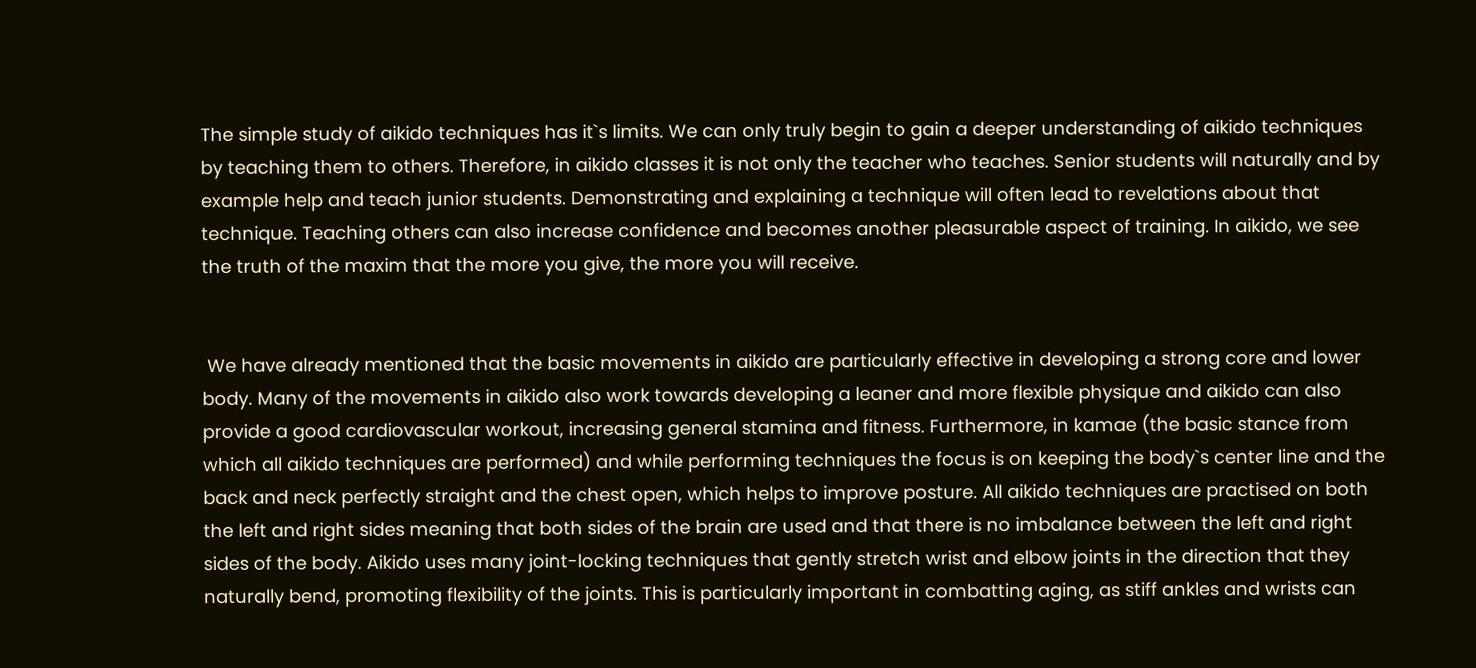The simple study of aikido techniques has it`s limits. We can only truly begin to gain a deeper understanding of aikido techniques by teaching them to others. Therefore, in aikido classes it is not only the teacher who teaches. Senior students will naturally and by example help and teach junior students. Demonstrating and explaining a technique will often lead to revelations about that technique. Teaching others can also increase confidence and becomes another pleasurable aspect of training. In aikido, we see the truth of the maxim that the more you give, the more you will receive.


 We have already mentioned that the basic movements in aikido are particularly effective in developing a strong core and lower body. Many of the movements in aikido also work towards developing a leaner and more flexible physique and aikido can also provide a good cardiovascular workout, increasing general stamina and fitness. Furthermore, in kamae (the basic stance from which all aikido techniques are performed) and while performing techniques the focus is on keeping the body`s center line and the back and neck perfectly straight and the chest open, which helps to improve posture. All aikido techniques are practised on both the left and right sides meaning that both sides of the brain are used and that there is no imbalance between the left and right sides of the body. Aikido uses many joint-locking techniques that gently stretch wrist and elbow joints in the direction that they naturally bend, promoting flexibility of the joints. This is particularly important in combatting aging, as stiff ankles and wrists can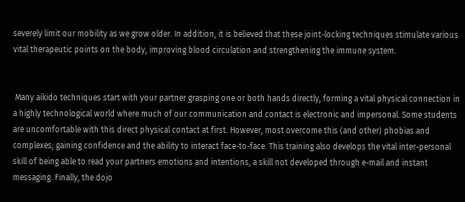severely limit our mobility as we grow older. In addition, it is believed that these joint-locking techniques stimulate various vital therapeutic points on the body, improving blood circulation and strengthening the immune system.


 Many aikido techniques start with your partner grasping one or both hands directly, forming a vital physical connection in a highly technological world where much of our communication and contact is electronic and impersonal. Some students are uncomfortable with this direct physical contact at first. However, most overcome this (and other) phobias and complexes; gaining confidence and the ability to interact face-to-face. This training also develops the vital inter-personal skill of being able to read your partners emotions and intentions, a skill not developed through e-mail and instant messaging. Finally, the dojo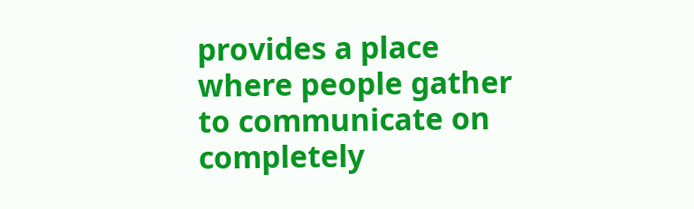provides a place where people gather to communicate on completely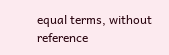equal terms, without reference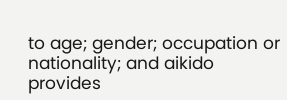to age; gender; occupation or nationality; and aikido provides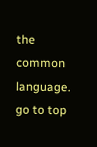the common language.
go to top